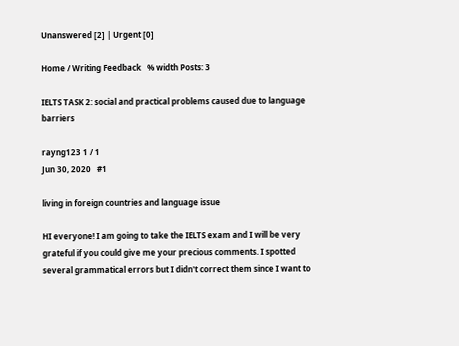Unanswered [2] | Urgent [0]

Home / Writing Feedback   % width Posts: 3

IELTS TASK 2: social and practical problems caused due to language barriers

rayng123 1 / 1
Jun 30, 2020   #1

living in foreign countries and language issue

HI everyone! I am going to take the IELTS exam and I will be very grateful if you could give me your precious comments. I spotted several grammatical errors but I didn't correct them since I want to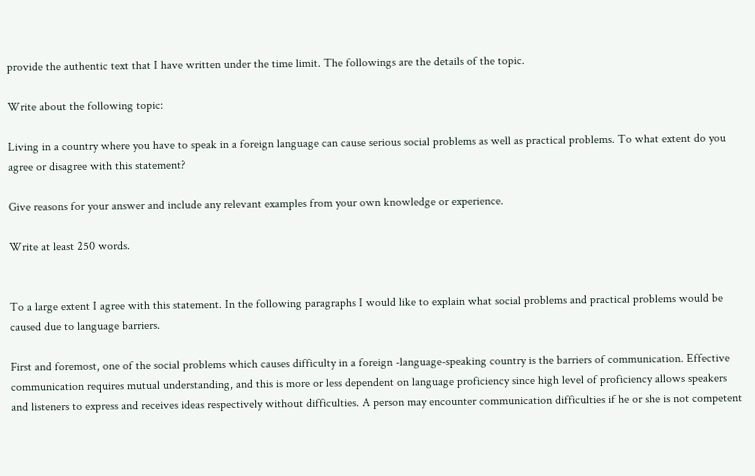provide the authentic text that I have written under the time limit. The followings are the details of the topic.

Write about the following topic:

Living in a country where you have to speak in a foreign language can cause serious social problems as well as practical problems. To what extent do you agree or disagree with this statement?

Give reasons for your answer and include any relevant examples from your own knowledge or experience.

Write at least 250 words.


To a large extent I agree with this statement. In the following paragraphs I would like to explain what social problems and practical problems would be caused due to language barriers.

First and foremost, one of the social problems which causes difficulty in a foreign -language-speaking country is the barriers of communication. Effective communication requires mutual understanding, and this is more or less dependent on language proficiency since high level of proficiency allows speakers and listeners to express and receives ideas respectively without difficulties. A person may encounter communication difficulties if he or she is not competent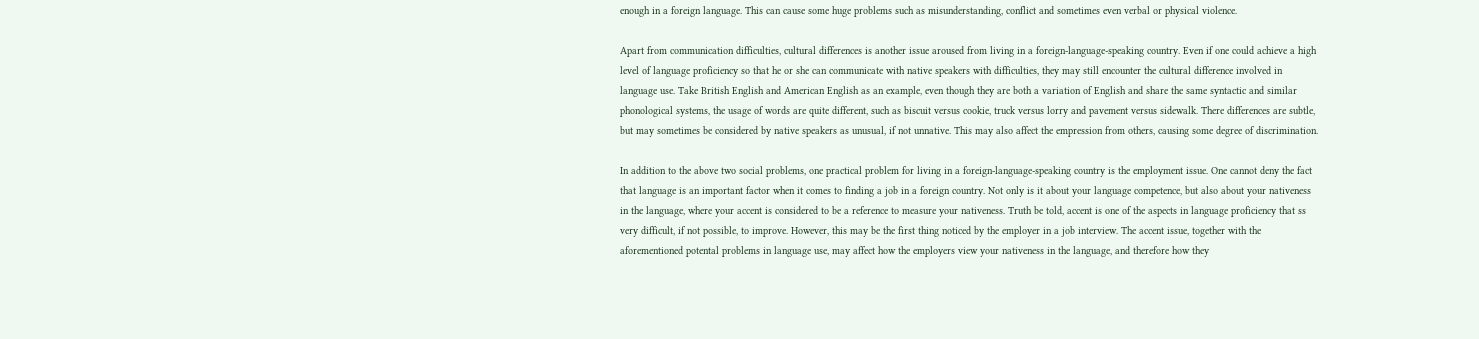enough in a foreign language. This can cause some huge problems such as misunderstanding, conflict and sometimes even verbal or physical violence.

Apart from communication difficulties, cultural differences is another issue aroused from living in a foreign-language-speaking country. Even if one could achieve a high level of language proficiency so that he or she can communicate with native speakers with difficulties, they may still encounter the cultural difference involved in language use. Take British English and American English as an example, even though they are both a variation of English and share the same syntactic and similar phonological systems, the usage of words are quite different, such as biscuit versus cookie, truck versus lorry and pavement versus sidewalk. There differences are subtle, but may sometimes be considered by native speakers as unusual, if not unnative. This may also affect the empression from others, causing some degree of discrimination.

In addition to the above two social problems, one practical problem for living in a foreign-language-speaking country is the employment issue. One cannot deny the fact that language is an important factor when it comes to finding a job in a foreign country. Not only is it about your language competence, but also about your nativeness in the language, where your accent is considered to be a reference to measure your nativeness. Truth be told, accent is one of the aspects in language proficiency that ss very difficult, if not possible, to improve. However, this may be the first thing noticed by the employer in a job interview. The accent issue, together with the aforementioned potental problems in language use, may affect how the employers view your nativeness in the language, and therefore how they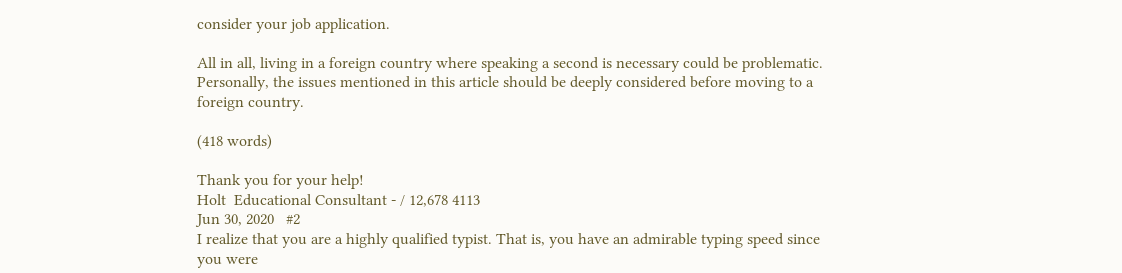consider your job application.

All in all, living in a foreign country where speaking a second is necessary could be problematic. Personally, the issues mentioned in this article should be deeply considered before moving to a foreign country.

(418 words)

Thank you for your help!
Holt  Educational Consultant - / 12,678 4113
Jun 30, 2020   #2
I realize that you are a highly qualified typist. That is, you have an admirable typing speed since you were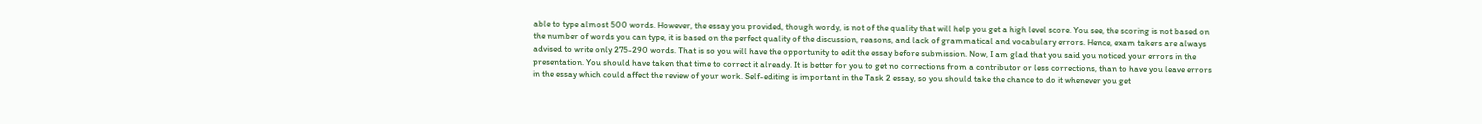able to type almost 500 words. However, the essay you provided, though wordy, is not of the quality that will help you get a high level score. You see, the scoring is not based on the number of words you can type, it is based on the perfect quality of the discussion, reasons, and lack of grammatical and vocabulary errors. Hence, exam takers are always advised to write only 275-290 words. That is so you will have the opportunity to edit the essay before submission. Now, I am glad that you said you noticed your errors in the presentation. You should have taken that time to correct it already. It is better for you to get no corrections from a contributor or less corrections, than to have you leave errors in the essay which could affect the review of your work. Self-editing is important in the Task 2 essay, so you should take the chance to do it whenever you get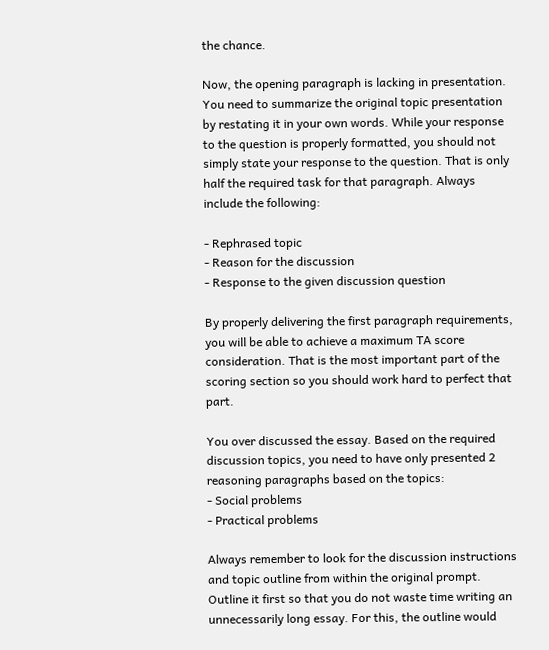the chance.

Now, the opening paragraph is lacking in presentation. You need to summarize the original topic presentation by restating it in your own words. While your response to the question is properly formatted, you should not simply state your response to the question. That is only half the required task for that paragraph. Always include the following:

- Rephrased topic
- Reason for the discussion
- Response to the given discussion question

By properly delivering the first paragraph requirements, you will be able to achieve a maximum TA score consideration. That is the most important part of the scoring section so you should work hard to perfect that part.

You over discussed the essay. Based on the required discussion topics, you need to have only presented 2 reasoning paragraphs based on the topics:
- Social problems
- Practical problems

Always remember to look for the discussion instructions and topic outline from within the original prompt. Outline it first so that you do not waste time writing an unnecessarily long essay. For this, the outline would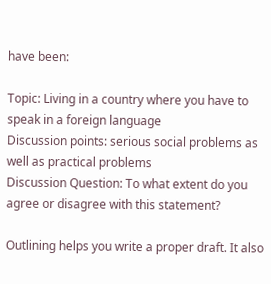have been:

Topic: Living in a country where you have to speak in a foreign language
Discussion points: serious social problems as well as practical problems
Discussion Question: To what extent do you agree or disagree with this statement?

Outlining helps you write a proper draft. It also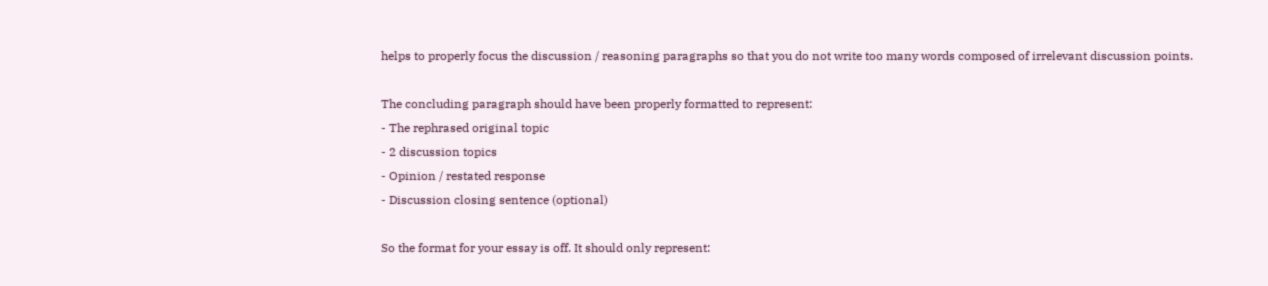helps to properly focus the discussion / reasoning paragraphs so that you do not write too many words composed of irrelevant discussion points.

The concluding paragraph should have been properly formatted to represent:
- The rephrased original topic
- 2 discussion topics
- Opinion / restated response
- Discussion closing sentence (optional)

So the format for your essay is off. It should only represent: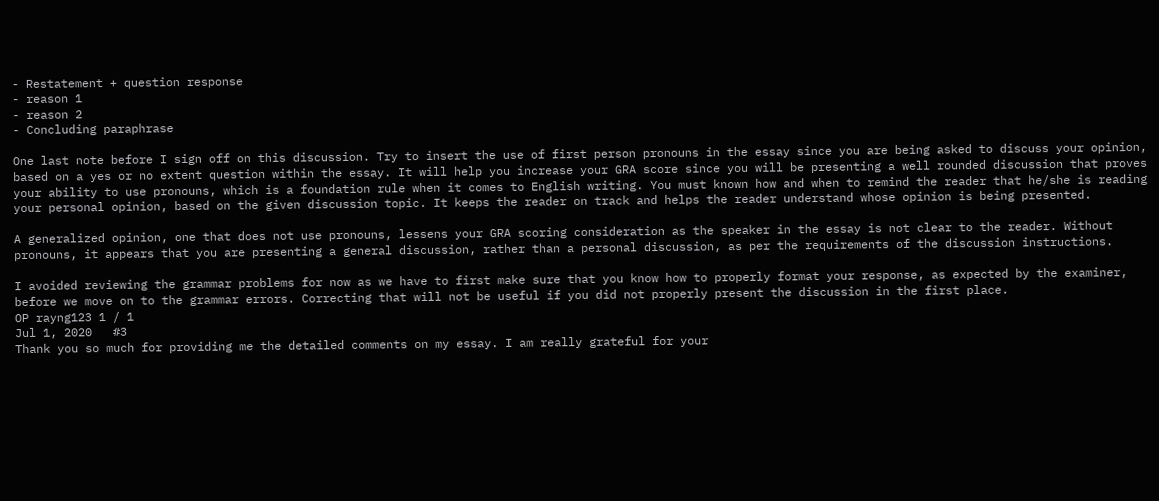- Restatement + question response
- reason 1
- reason 2
- Concluding paraphrase

One last note before I sign off on this discussion. Try to insert the use of first person pronouns in the essay since you are being asked to discuss your opinion, based on a yes or no extent question within the essay. It will help you increase your GRA score since you will be presenting a well rounded discussion that proves your ability to use pronouns, which is a foundation rule when it comes to English writing. You must known how and when to remind the reader that he/she is reading your personal opinion, based on the given discussion topic. It keeps the reader on track and helps the reader understand whose opinion is being presented.

A generalized opinion, one that does not use pronouns, lessens your GRA scoring consideration as the speaker in the essay is not clear to the reader. Without pronouns, it appears that you are presenting a general discussion, rather than a personal discussion, as per the requirements of the discussion instructions.

I avoided reviewing the grammar problems for now as we have to first make sure that you know how to properly format your response, as expected by the examiner, before we move on to the grammar errors. Correcting that will not be useful if you did not properly present the discussion in the first place.
OP rayng123 1 / 1
Jul 1, 2020   #3
Thank you so much for providing me the detailed comments on my essay. I am really grateful for your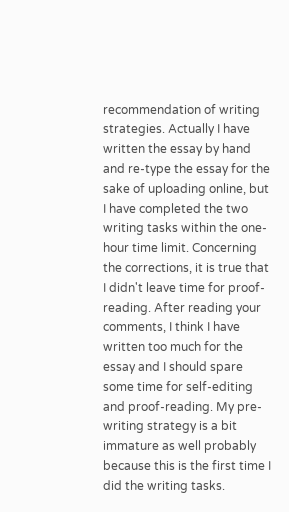recommendation of writing strategies. Actually I have written the essay by hand and re-type the essay for the sake of uploading online, but I have completed the two writing tasks within the one-hour time limit. Concerning the corrections, it is true that I didn't leave time for proof-reading. After reading your comments, I think I have written too much for the essay and I should spare some time for self-editing and proof-reading. My pre-writing strategy is a bit immature as well probably because this is the first time I did the writing tasks.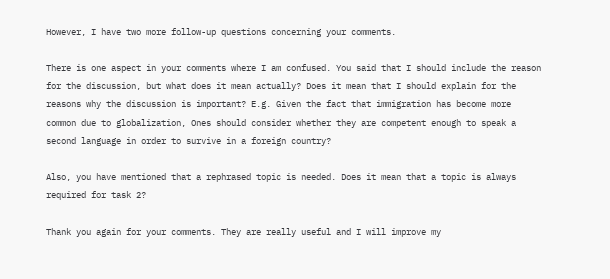However, I have two more follow-up questions concerning your comments.

There is one aspect in your comments where I am confused. You said that I should include the reason for the discussion, but what does it mean actually? Does it mean that I should explain for the reasons why the discussion is important? E.g. Given the fact that immigration has become more common due to globalization, Ones should consider whether they are competent enough to speak a second language in order to survive in a foreign country?

Also, you have mentioned that a rephrased topic is needed. Does it mean that a topic is always required for task 2?

Thank you again for your comments. They are really useful and I will improve my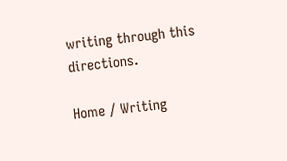writing through this directions.

Home / Writing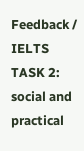Feedback / IELTS TASK 2: social and practical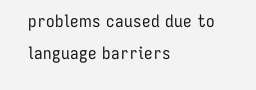problems caused due to language barriers